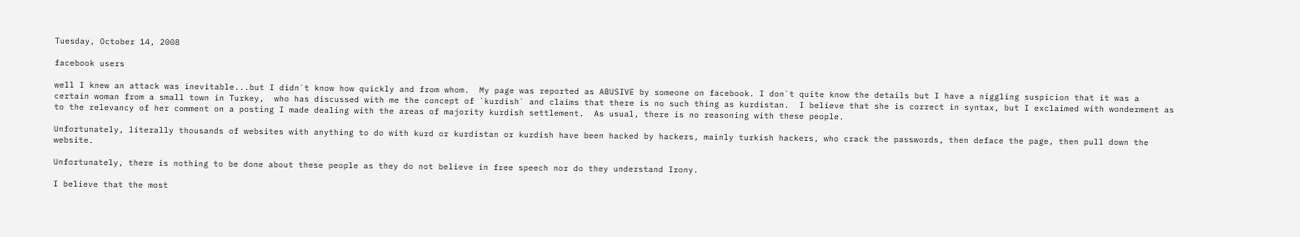Tuesday, October 14, 2008

facebook users

well I knew an attack was inevitable...but I didn`t know how quickly and from whom.  My page was reported as ABUSIVE by someone on facebook. I don`t quite know the details but I have a niggling suspicion that it was a certain woman from a small town in Turkey,  who has discussed with me the concept of `kurdish` and claims that there is no such thing as kurdistan.  I believe that she is correct in syntax, but I exclaimed with wonderment as to the relevancy of her comment on a posting I made dealing with the areas of majority kurdish settlement.  As usual, there is no reasoning with these people.

Unfortunately, literally thousands of websites with anything to do with kurd or kurdistan or kurdish have been hacked by hackers, mainly turkish hackers, who crack the passwords, then deface the page, then pull down the website.

Unfortunately, there is nothing to be done about these people as they do not believe in free speech nor do they understand Irony.

I believe that the most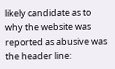likely candidate as to why the website was reported as abusive was the header line: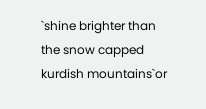`shine brighter than the snow capped kurdish mountains`or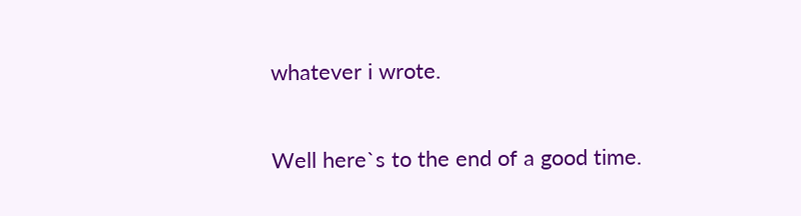whatever i wrote.

Well here`s to the end of a good time.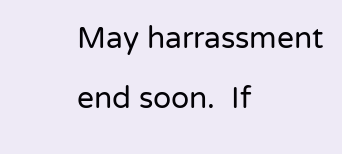May harrassment end soon.  If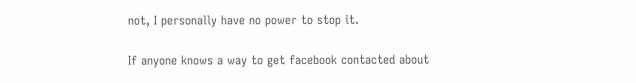not, I personally have no power to stop it.

If anyone knows a way to get facebook contacted about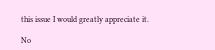this issue I would greatly appreciate it.

No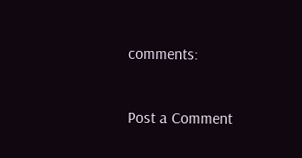comments:

Post a Comment